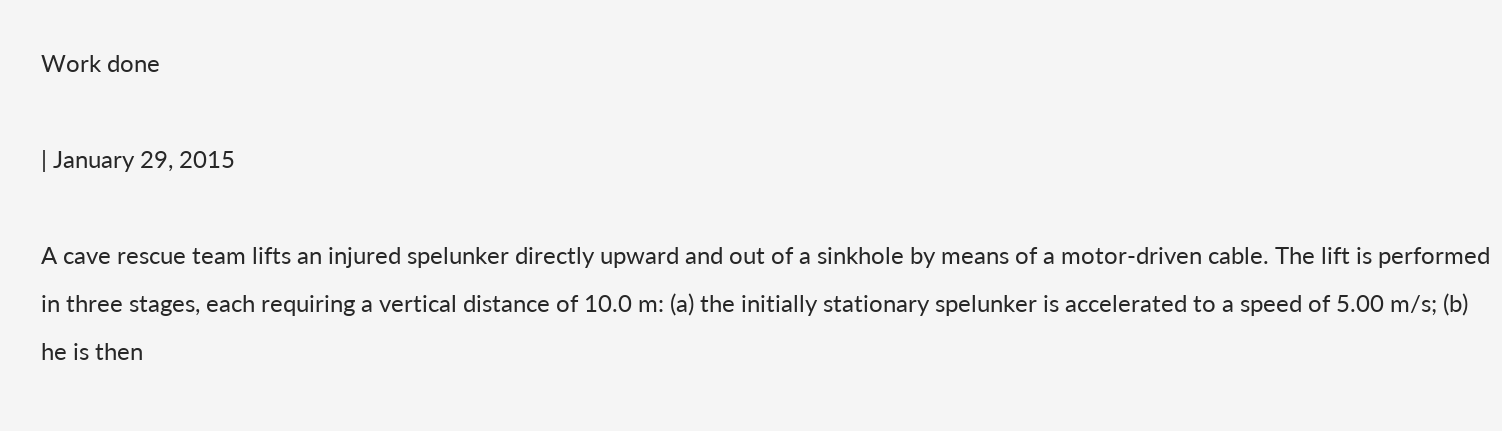Work done

| January 29, 2015

A cave rescue team lifts an injured spelunker directly upward and out of a sinkhole by means of a motor-driven cable. The lift is performed in three stages, each requiring a vertical distance of 10.0 m: (a) the initially stationary spelunker is accelerated to a speed of 5.00 m/s; (b) he is then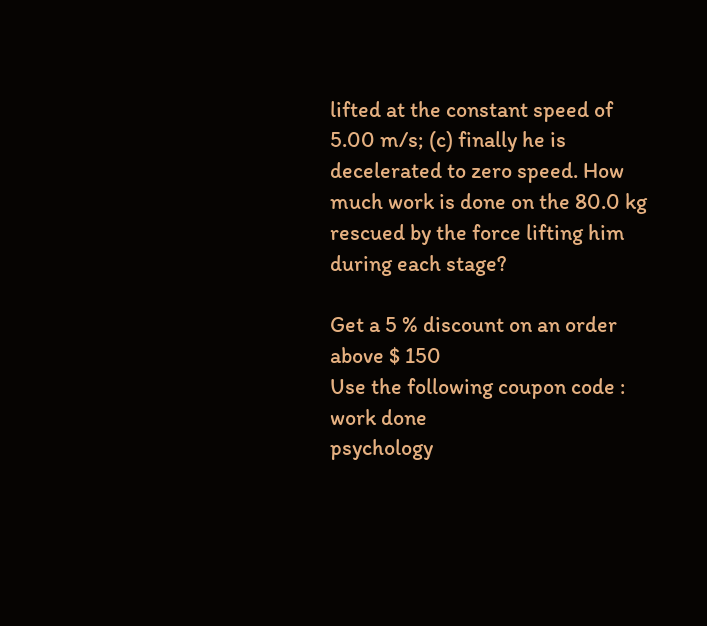lifted at the constant speed of 5.00 m/s; (c) finally he is decelerated to zero speed. How much work is done on the 80.0 kg rescued by the force lifting him during each stage?

Get a 5 % discount on an order above $ 150
Use the following coupon code :
work done
psychology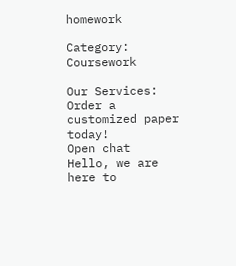homework

Category: Coursework

Our Services:
Order a customized paper today!
Open chat
Hello, we are here to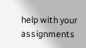help with your assignments